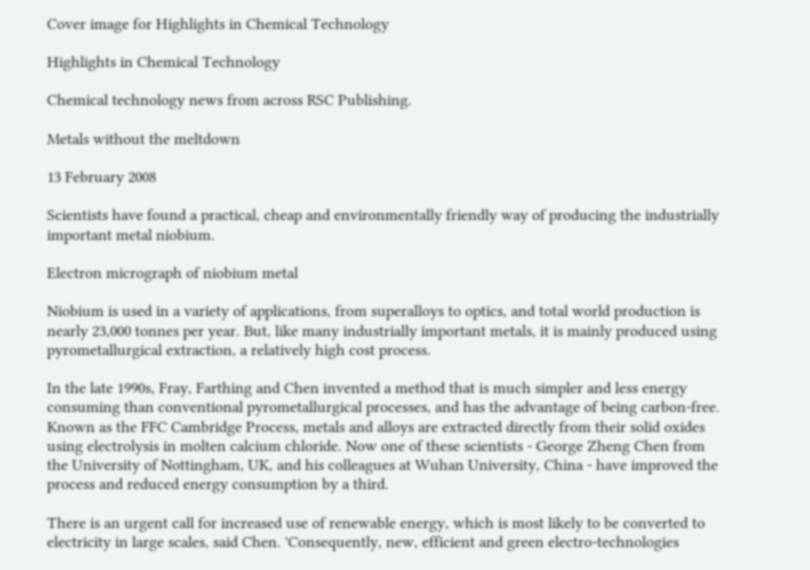Cover image for Highlights in Chemical Technology

Highlights in Chemical Technology

Chemical technology news from across RSC Publishing.

Metals without the meltdown

13 February 2008

Scientists have found a practical, cheap and environmentally friendly way of producing the industrially important metal niobium.

Electron micrograph of niobium metal

Niobium is used in a variety of applications, from superalloys to optics, and total world production is nearly 23,000 tonnes per year. But, like many industrially important metals, it is mainly produced using pyrometallurgical extraction, a relatively high cost process.

In the late 1990s, Fray, Farthing and Chen invented a method that is much simpler and less energy consuming than conventional pyrometallurgical processes, and has the advantage of being carbon-free. Known as the FFC Cambridge Process, metals and alloys are extracted directly from their solid oxides using electrolysis in molten calcium chloride. Now one of these scientists - George Zheng Chen from the University of Nottingham, UK, and his colleagues at Wuhan University, China - have improved the process and reduced energy consumption by a third.

There is an urgent call for increased use of renewable energy, which is most likely to be converted to electricity in large scales, said Chen. 'Consequently, new, efficient and green electro-technologies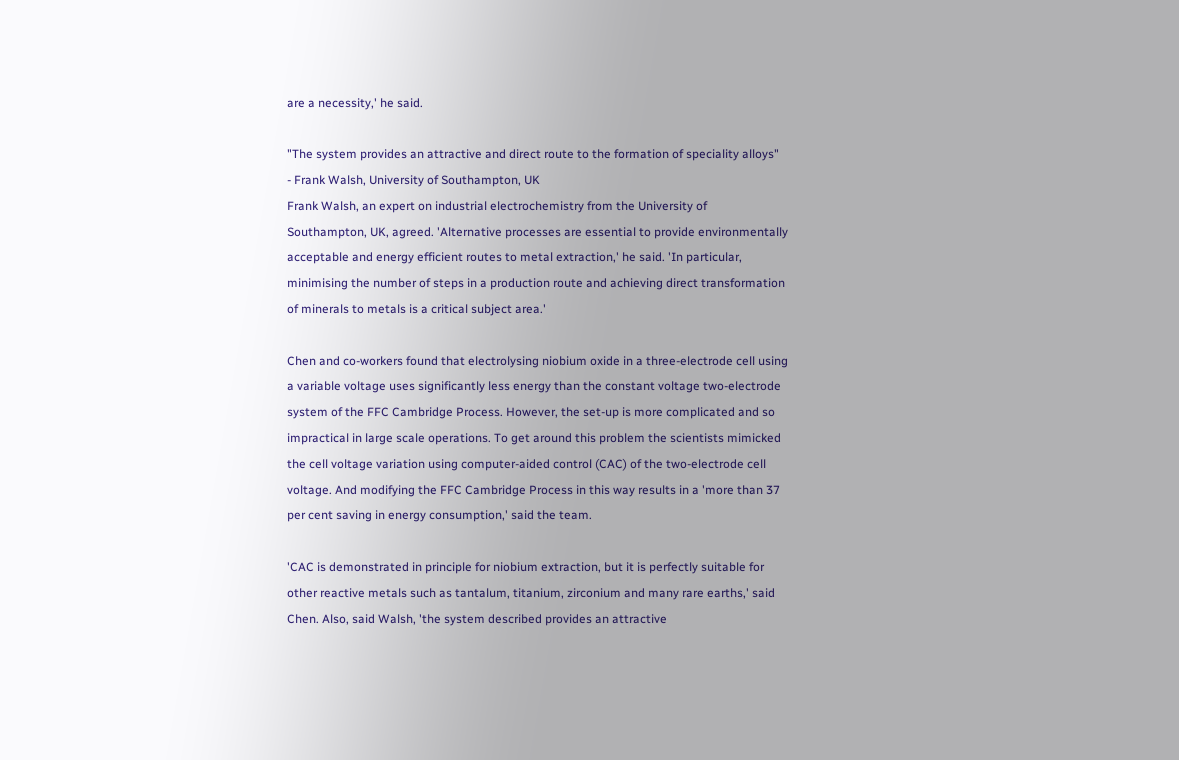are a necessity,' he said.

"The system provides an attractive and direct route to the formation of speciality alloys"
- Frank Walsh, University of Southampton, UK
Frank Walsh, an expert on industrial electrochemistry from the University of Southampton, UK, agreed. 'Alternative processes are essential to provide environmentally acceptable and energy efficient routes to metal extraction,' he said. 'In particular, minimising the number of steps in a production route and achieving direct transformation of minerals to metals is a critical subject area.'

Chen and co-workers found that electrolysing niobium oxide in a three-electrode cell using a variable voltage uses significantly less energy than the constant voltage two-electrode system of the FFC Cambridge Process. However, the set-up is more complicated and so impractical in large scale operations. To get around this problem the scientists mimicked the cell voltage variation using computer-aided control (CAC) of the two-electrode cell voltage. And modifying the FFC Cambridge Process in this way results in a 'more than 37 per cent saving in energy consumption,' said the team.

'CAC is demonstrated in principle for niobium extraction, but it is perfectly suitable for other reactive metals such as tantalum, titanium, zirconium and many rare earths,' said Chen. Also, said Walsh, 'the system described provides an attractive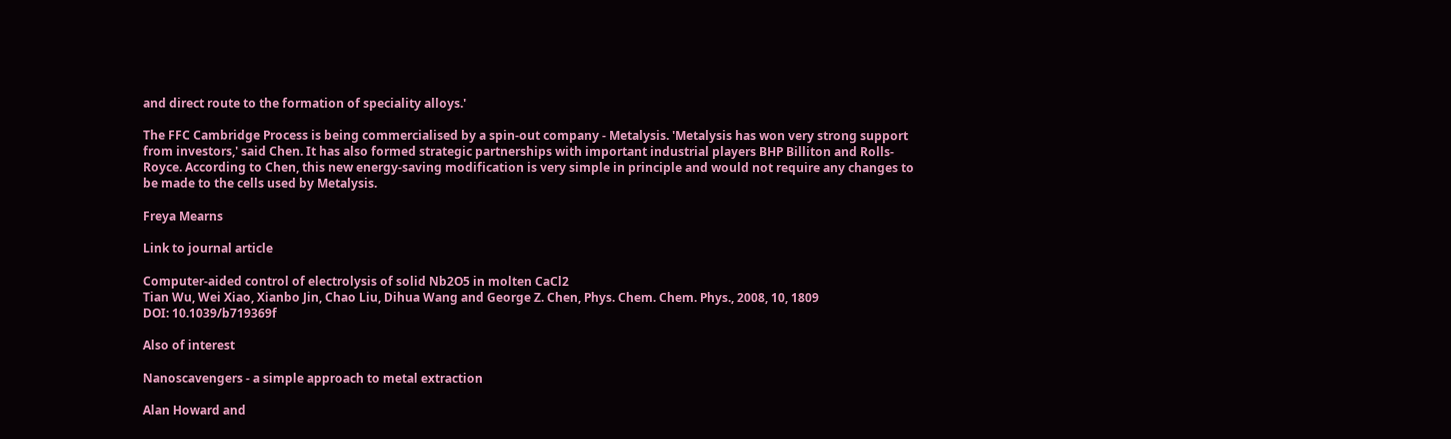and direct route to the formation of speciality alloys.'

The FFC Cambridge Process is being commercialised by a spin-out company - Metalysis. 'Metalysis has won very strong support from investors,' said Chen. It has also formed strategic partnerships with important industrial players BHP Billiton and Rolls-Royce. According to Chen, this new energy-saving modification is very simple in principle and would not require any changes to be made to the cells used by Metalysis.

Freya Mearns

Link to journal article

Computer-aided control of electrolysis of solid Nb2O5 in molten CaCl2
Tian Wu, Wei Xiao, Xianbo Jin, Chao Liu, Dihua Wang and George Z. Chen, Phys. Chem. Chem. Phys., 2008, 10, 1809
DOI: 10.1039/b719369f

Also of interest

Nanoscavengers - a simple approach to metal extraction

Alan Howard and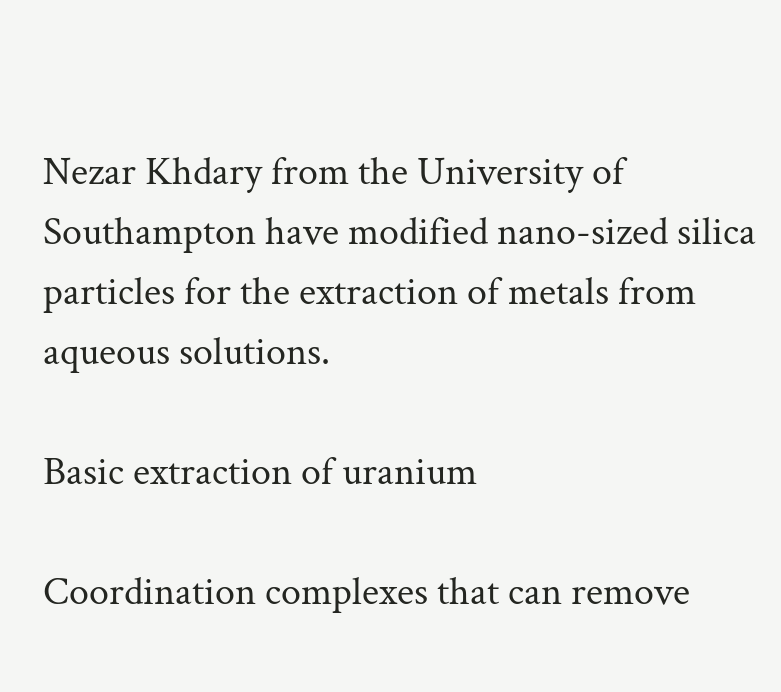Nezar Khdary from the University of Southampton have modified nano-sized silica particles for the extraction of metals from aqueous solutions.

Basic extraction of uranium

Coordination complexes that can remove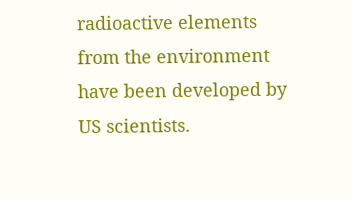radioactive elements from the environment have been developed by US scientists.